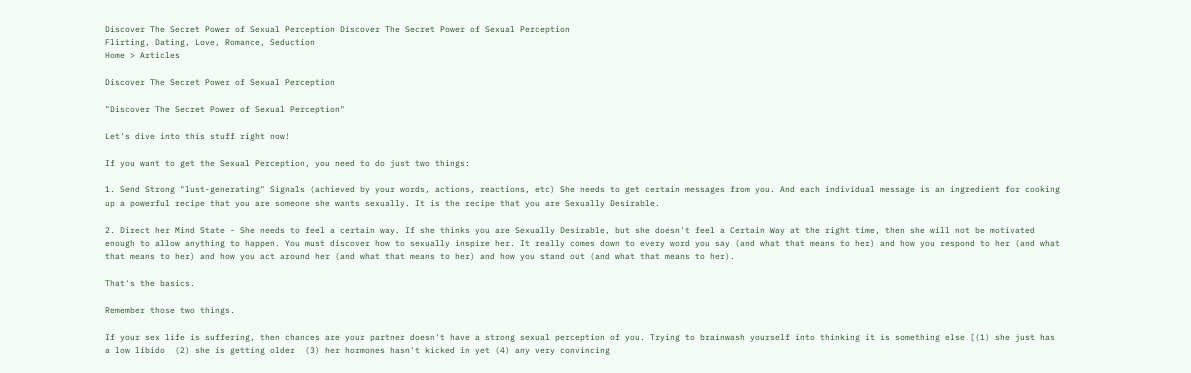Discover The Secret Power of Sexual Perception Discover The Secret Power of Sexual Perception
Flirting, Dating, Love, Romance, Seduction
Home > Articles

Discover The Secret Power of Sexual Perception

"Discover The Secret Power of Sexual Perception"

Let's dive into this stuff right now!

If you want to get the Sexual Perception, you need to do just two things:

1. Send Strong "lust-generating" Signals (achieved by your words, actions, reactions, etc) She needs to get certain messages from you. And each individual message is an ingredient for cooking up a powerful recipe that you are someone she wants sexually. It is the recipe that you are Sexually Desirable.

2. Direct her Mind State - She needs to feel a certain way. If she thinks you are Sexually Desirable, but she doesn't feel a Certain Way at the right time, then she will not be motivated enough to allow anything to happen. You must discover how to sexually inspire her. It really comes down to every word you say (and what that means to her) and how you respond to her (and what that means to her) and how you act around her (and what that means to her) and how you stand out (and what that means to her).

That's the basics.

Remember those two things.

If your sex life is suffering, then chances are your partner doesn't have a strong sexual perception of you. Trying to brainwash yourself into thinking it is something else [(1) she just has a low libido  (2) she is getting older  (3) her hormones hasn't kicked in yet (4) any very convincing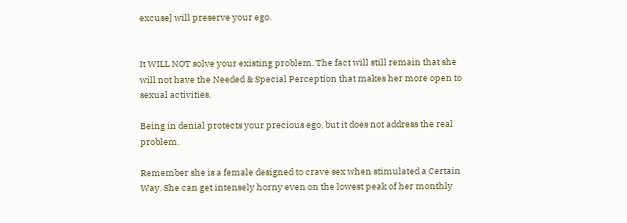excuse] will preserve your ego.


It WILL NOT solve your existing problem. The fact will still remain that she will not have the Needed & Special Perception that makes her more open to sexual activities.

Being in denial protects your precious ego, but it does not address the real problem.

Remember she is a female designed to crave sex when stimulated a Certain Way. She can get intensely horny even on the lowest peak of her monthly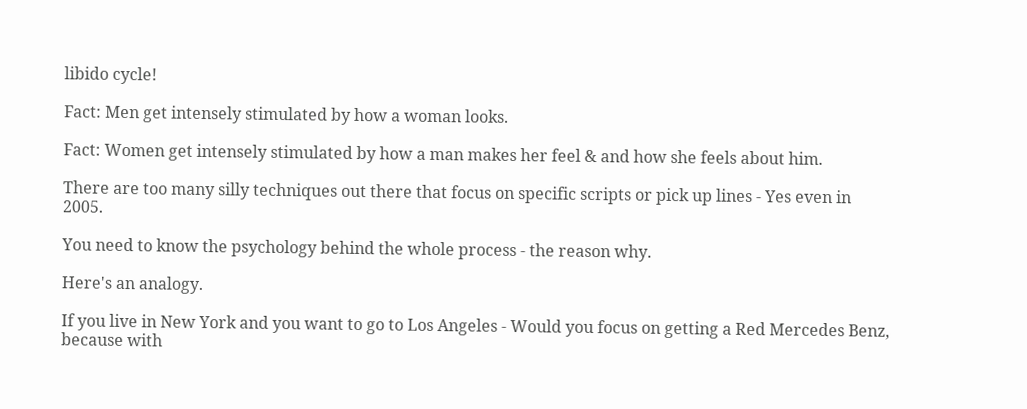libido cycle!

Fact: Men get intensely stimulated by how a woman looks.

Fact: Women get intensely stimulated by how a man makes her feel & and how she feels about him.

There are too many silly techniques out there that focus on specific scripts or pick up lines - Yes even in 2005.

You need to know the psychology behind the whole process - the reason why.

Here's an analogy.

If you live in New York and you want to go to Los Angeles - Would you focus on getting a Red Mercedes Benz, because with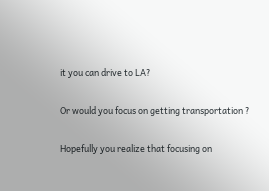it you can drive to LA?

Or would you focus on getting transportation ?

Hopefully you realize that focusing on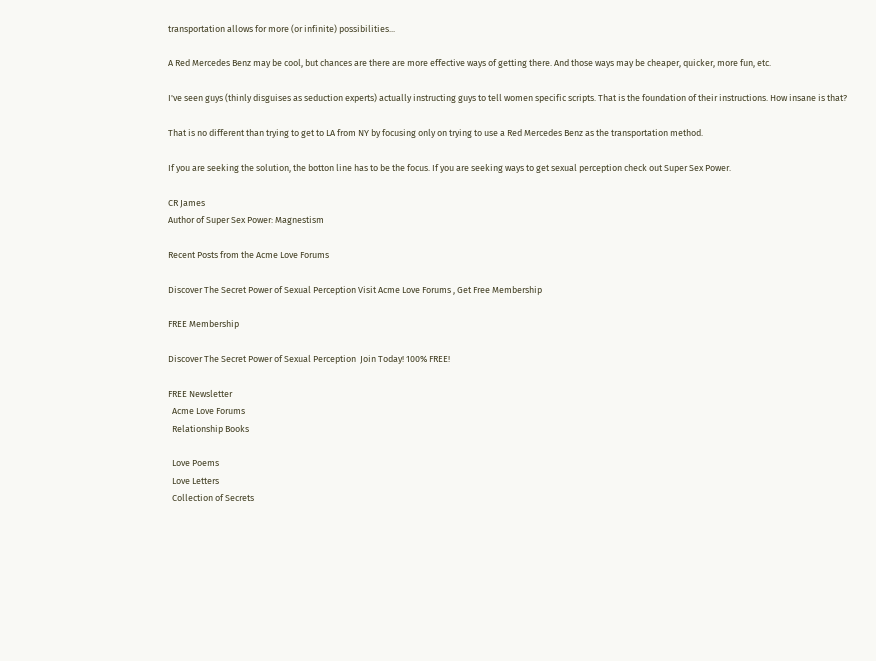transportation allows for more (or infinite) possibilities...

A Red Mercedes Benz may be cool, but chances are there are more effective ways of getting there. And those ways may be cheaper, quicker, more fun, etc.

I've seen guys (thinly disguises as seduction experts) actually instructing guys to tell women specific scripts. That is the foundation of their instructions. How insane is that?

That is no different than trying to get to LA from NY by focusing only on trying to use a Red Mercedes Benz as the transportation method.

If you are seeking the solution, the botton line has to be the focus. If you are seeking ways to get sexual perception check out Super Sex Power.

CR James
Author of Super Sex Power: Magnestism

Recent Posts from the Acme Love Forums

Discover The Secret Power of Sexual Perception Visit Acme Love Forums , Get Free Membership

FREE Membership

Discover The Secret Power of Sexual Perception  Join Today! 100% FREE!

FREE Newsletter
  Acme Love Forums
  Relationship Books

  Love Poems
  Love Letters
  Collection of Secrets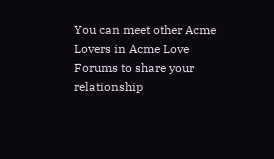You can meet other Acme Lovers in Acme Love Forums to share your relationship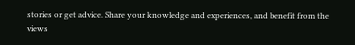stories or get advice. Share your knowledge and experiences, and benefit from the views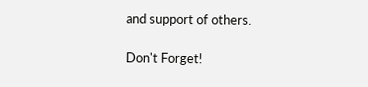and support of others.

Don't Forget!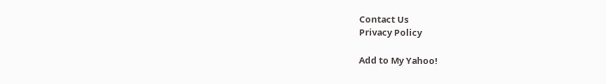Contact Us
Privacy Policy

Add to My Yahoo!